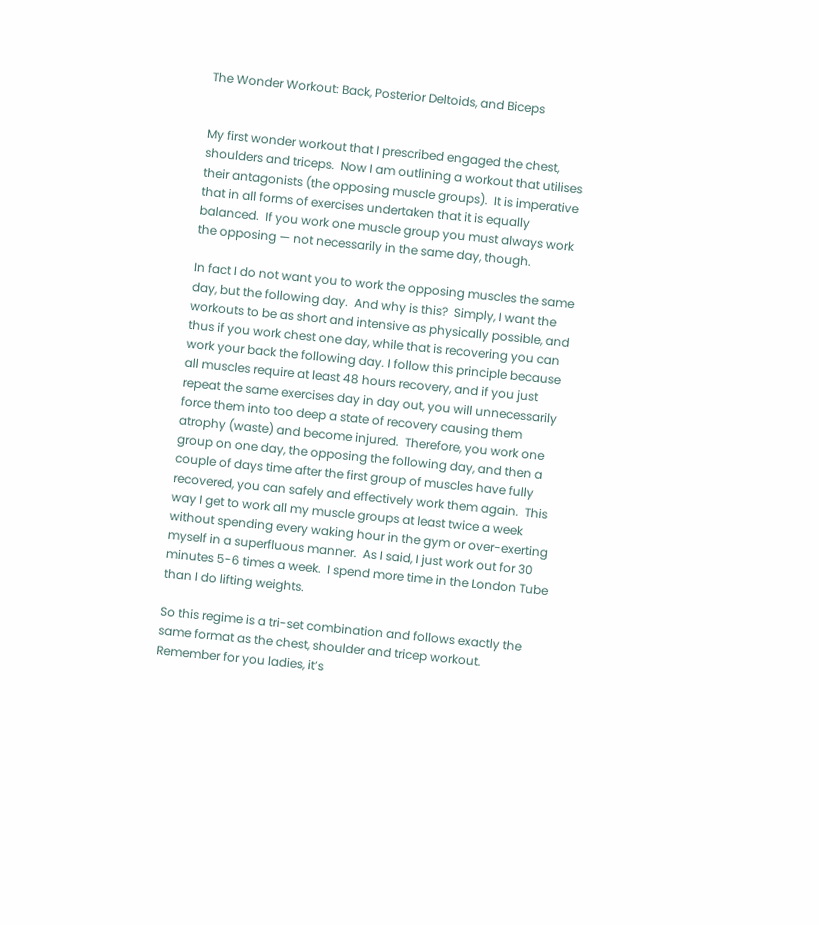The Wonder Workout: Back, Posterior Deltoids, and Biceps


My first wonder workout that I prescribed engaged the chest, shoulders and triceps.  Now I am outlining a workout that utilises their antagonists (the opposing muscle groups).  It is imperative that in all forms of exercises undertaken that it is equally balanced.  If you work one muscle group you must always work the opposing — not necessarily in the same day, though.

In fact I do not want you to work the opposing muscles the same day, but the following day.  And why is this?  Simply, I want the workouts to be as short and intensive as physically possible, and thus if you work chest one day, while that is recovering you can work your back the following day. I follow this principle because all muscles require at least 48 hours recovery, and if you just repeat the same exercises day in day out, you will unnecessarily force them into too deep a state of recovery causing them atrophy (waste) and become injured.  Therefore, you work one group on one day, the opposing the following day, and then a couple of days time after the first group of muscles have fully recovered, you can safely and effectively work them again.  This way I get to work all my muscle groups at least twice a week without spending every waking hour in the gym or over-exerting myself in a superfluous manner.  As I said, I just work out for 30 minutes 5-6 times a week.  I spend more time in the London Tube than I do lifting weights.

So this regime is a tri-set combination and follows exactly the same format as the chest, shoulder and tricep workout.  Remember for you ladies, it’s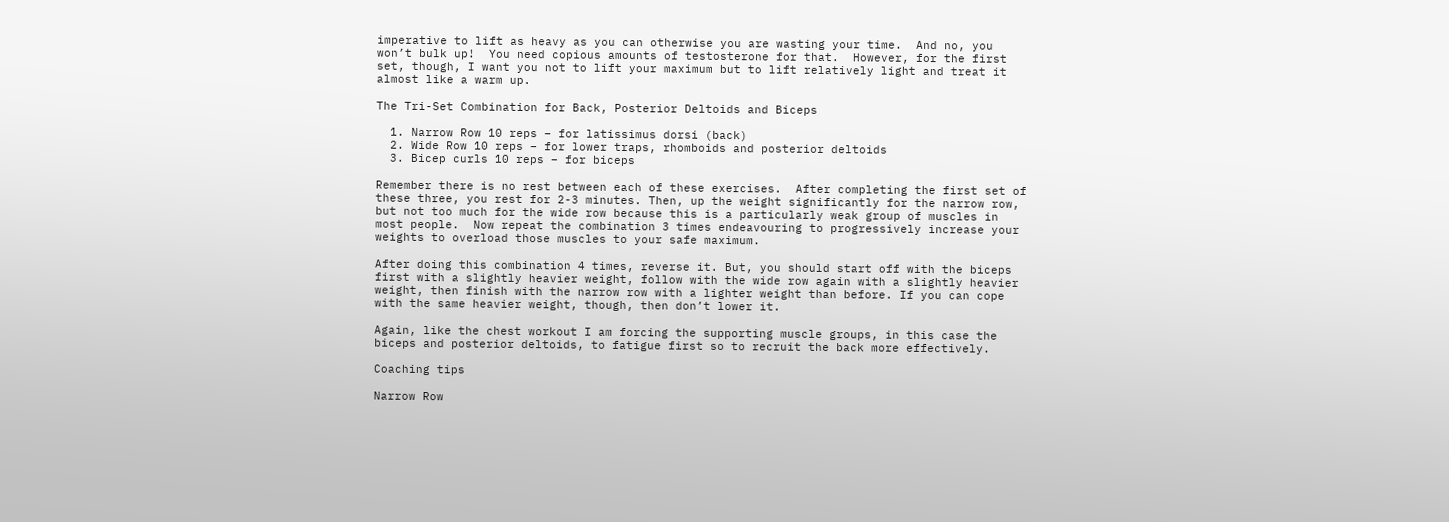imperative to lift as heavy as you can otherwise you are wasting your time.  And no, you won’t bulk up!  You need copious amounts of testosterone for that.  However, for the first set, though, I want you not to lift your maximum but to lift relatively light and treat it almost like a warm up.

The Tri-Set Combination for Back, Posterior Deltoids and Biceps

  1. Narrow Row 10 reps – for latissimus dorsi (back)
  2. Wide Row 10 reps – for lower traps, rhomboids and posterior deltoids
  3. Bicep curls 10 reps – for biceps

Remember there is no rest between each of these exercises.  After completing the first set of these three, you rest for 2-3 minutes. Then, up the weight significantly for the narrow row, but not too much for the wide row because this is a particularly weak group of muscles in most people.  Now repeat the combination 3 times endeavouring to progressively increase your weights to overload those muscles to your safe maximum.

After doing this combination 4 times, reverse it. But, you should start off with the biceps first with a slightly heavier weight, follow with the wide row again with a slightly heavier weight, then finish with the narrow row with a lighter weight than before. If you can cope with the same heavier weight, though, then don’t lower it.

Again, like the chest workout I am forcing the supporting muscle groups, in this case the biceps and posterior deltoids, to fatigue first so to recruit the back more effectively.

Coaching tips

Narrow Row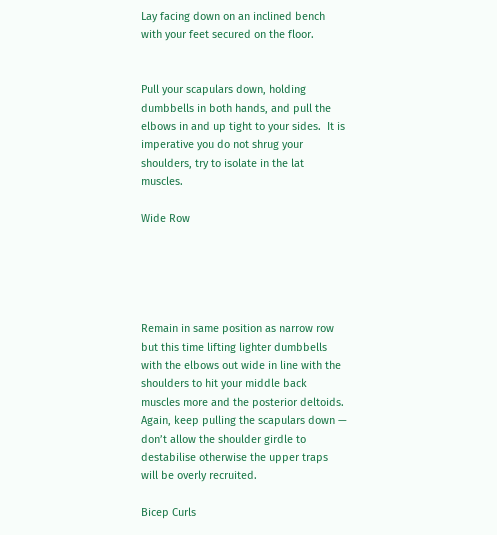Lay facing down on an inclined bench with your feet secured on the floor.


Pull your scapulars down, holding dumbbells in both hands, and pull the elbows in and up tight to your sides.  It is imperative you do not shrug your shoulders, try to isolate in the lat muscles.

Wide Row





Remain in same position as narrow row but this time lifting lighter dumbbells with the elbows out wide in line with the shoulders to hit your middle back muscles more and the posterior deltoids.  Again, keep pulling the scapulars down — don’t allow the shoulder girdle to destabilise otherwise the upper traps will be overly recruited.

Bicep Curls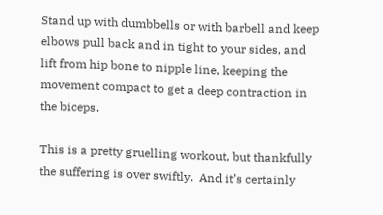Stand up with dumbbells or with barbell and keep elbows pull back and in tight to your sides, and lift from hip bone to nipple line, keeping the movement compact to get a deep contraction in the biceps.

This is a pretty gruelling workout, but thankfully the suffering is over swiftly.  And it’s certainly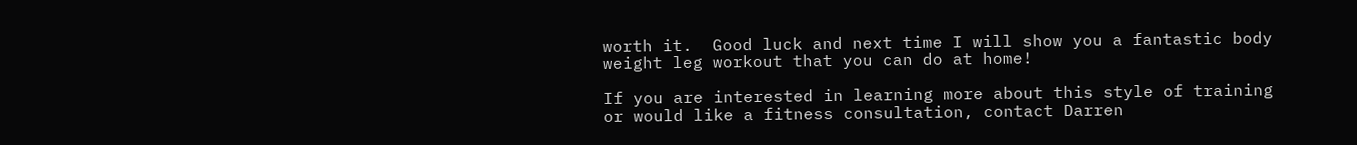worth it.  Good luck and next time I will show you a fantastic body weight leg workout that you can do at home!

If you are interested in learning more about this style of training or would like a fitness consultation, contact Darren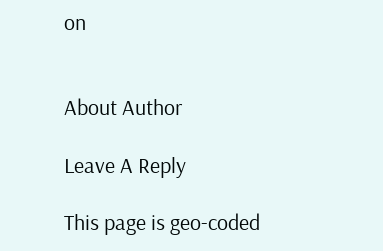on


About Author

Leave A Reply

This page is geo-coded